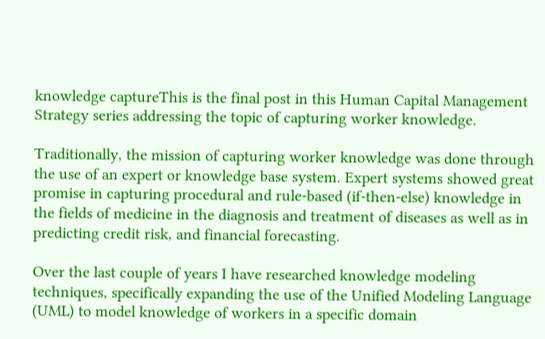knowledge captureThis is the final post in this Human Capital Management Strategy series addressing the topic of capturing worker knowledge.

Traditionally, the mission of capturing worker knowledge was done through the use of an expert or knowledge base system. Expert systems showed great promise in capturing procedural and rule-based (if-then-else) knowledge in the fields of medicine in the diagnosis and treatment of diseases as well as in predicting credit risk, and financial forecasting.

Over the last couple of years I have researched knowledge modeling techniques, specifically expanding the use of the Unified Modeling Language (UML) to model knowledge of workers in a specific domain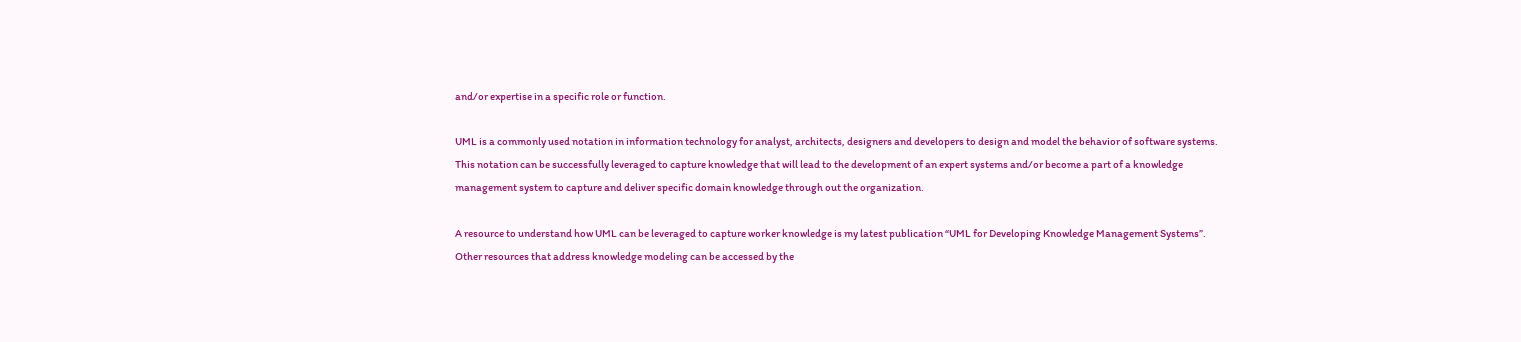and/or expertise in a specific role or function.

UML is a commonly used notation in information technology for analyst, architects, designers and developers to design and model the behavior of software systems. This notation can be successfully leveraged to capture knowledge that will lead to the development of an expert systems and/or become a part of a knowledge management system to capture and deliver specific domain knowledge through out the organization.

A resource to understand how UML can be leveraged to capture worker knowledge is my latest publication “UML for Developing Knowledge Management Systems”. Other resources that address knowledge modeling can be accessed by the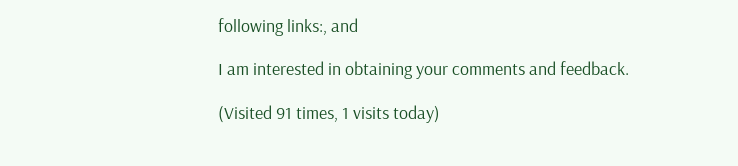following links:, and

I am interested in obtaining your comments and feedback.

(Visited 91 times, 1 visits today)